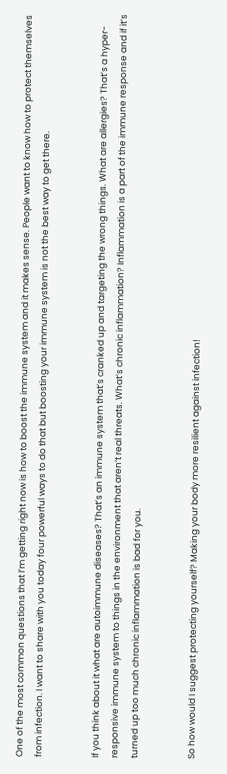One of the most common questions that I’m getting right now is how to boost the immune system and it makes sense. People want to know how to protect themselves from infection. I want to share with you today four powerful ways to do that but boosting your immune system is not the best way to get there.


If you think about it what are autoimmune diseases? That’s an immune system that’s cranked up and targeting the wrong things. What are allergies? That’s a hyper-responsive immune system to things in the environment that aren’t real threats. What’s chronic inflammation? Inflammation is a part of the immune response and if it’s turned up too much chronic inflammation is bad for you.


So how would I suggest protecting yourself? Making your body more resilient against infection!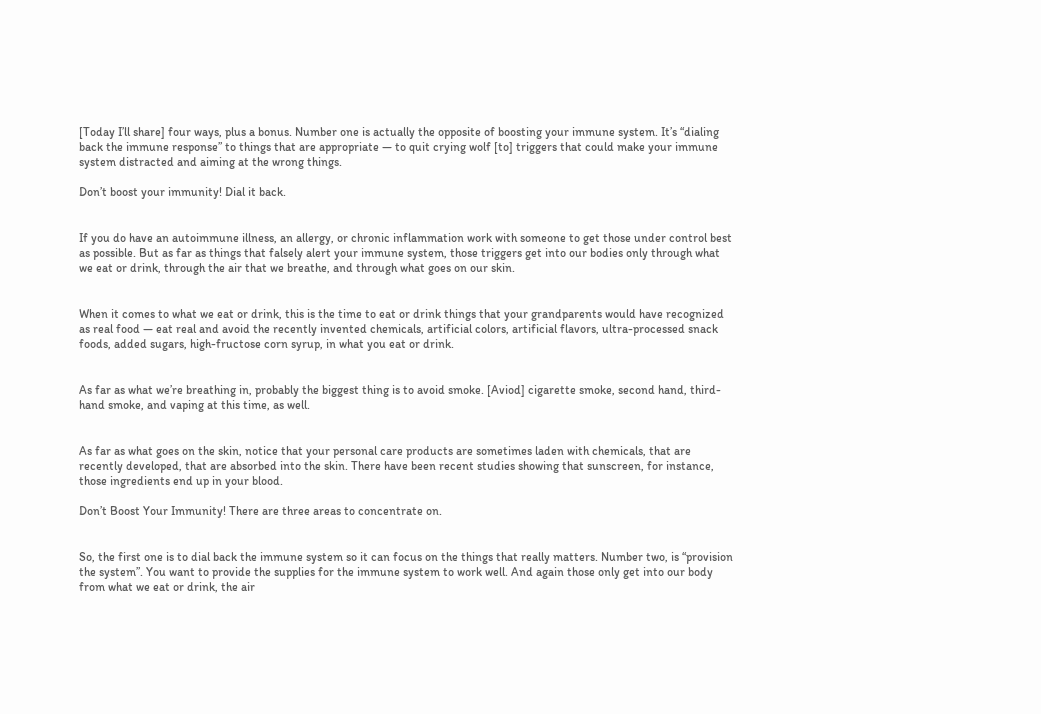[Today I’ll share] four ways, plus a bonus. Number one is actually the opposite of boosting your immune system. It’s “dialing back the immune response” to things that are appropriate — to quit crying wolf [to] triggers that could make your immune system distracted and aiming at the wrong things.

Don’t boost your immunity! Dial it back.


If you do have an autoimmune illness, an allergy, or chronic inflammation work with someone to get those under control best as possible. But as far as things that falsely alert your immune system, those triggers get into our bodies only through what we eat or drink, through the air that we breathe, and through what goes on our skin.


When it comes to what we eat or drink, this is the time to eat or drink things that your grandparents would have recognized as real food — eat real and avoid the recently invented chemicals, artificial colors, artificial flavors, ultra-processed snack foods, added sugars, high-fructose corn syrup, in what you eat or drink.


As far as what we’re breathing in, probably the biggest thing is to avoid smoke. [Aviod] cigarette smoke, second hand, third-hand smoke, and vaping at this time, as well.


As far as what goes on the skin, notice that your personal care products are sometimes laden with chemicals, that are recently developed, that are absorbed into the skin. There have been recent studies showing that sunscreen, for instance, those ingredients end up in your blood.

Don’t Boost Your Immunity! There are three areas to concentrate on.


So, the first one is to dial back the immune system so it can focus on the things that really matters. Number two, is “provision the system”. You want to provide the supplies for the immune system to work well. And again those only get into our body from what we eat or drink, the air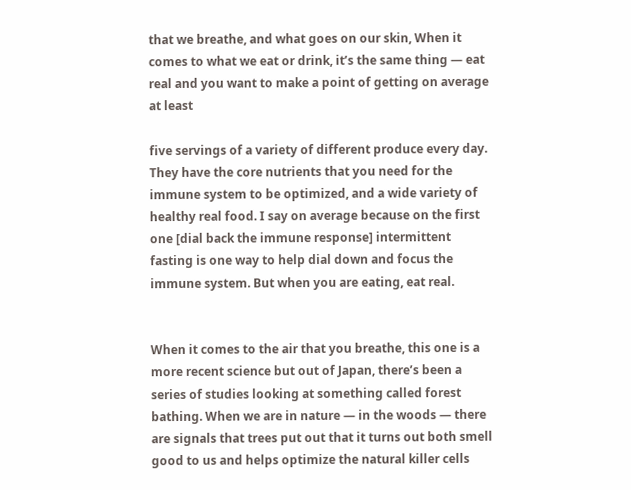that we breathe, and what goes on our skin, When it comes to what we eat or drink, it’s the same thing — eat real and you want to make a point of getting on average at least

five servings of a variety of different produce every day. They have the core nutrients that you need for the immune system to be optimized, and a wide variety of healthy real food. I say on average because on the first one [dial back the immune response] intermittent fasting is one way to help dial down and focus the immune system. But when you are eating, eat real.


When it comes to the air that you breathe, this one is a more recent science but out of Japan, there’s been a series of studies looking at something called forest bathing. When we are in nature — in the woods — there are signals that trees put out that it turns out both smell good to us and helps optimize the natural killer cells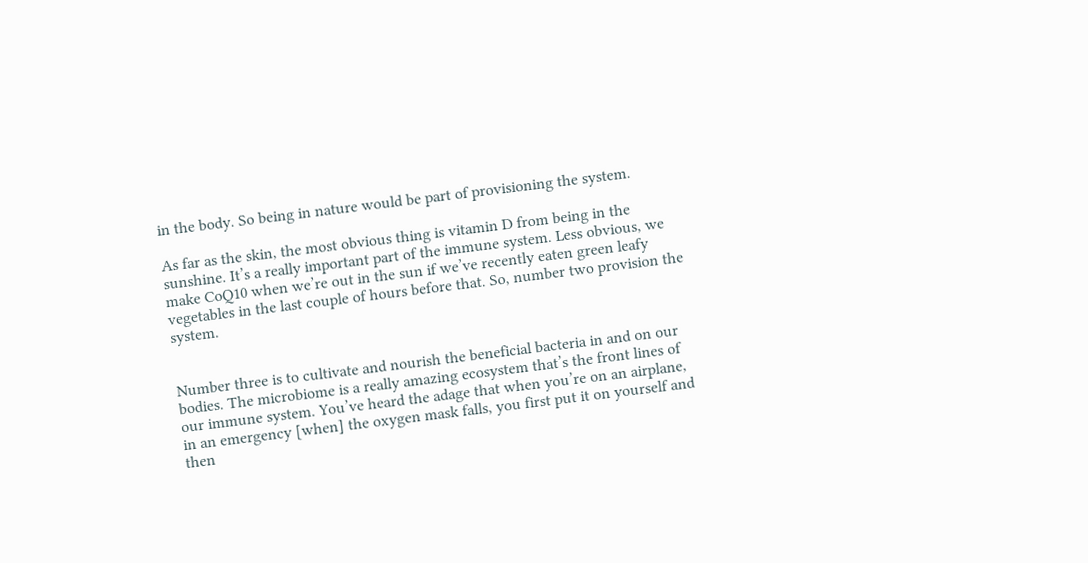in the body. So being in nature would be part of provisioning the system.

As far as the skin, the most obvious thing is vitamin D from being in the sunshine. It’s a really important part of the immune system. Less obvious, we make CoQ10 when we’re out in the sun if we’ve recently eaten green leafy vegetables in the last couple of hours before that. So, number two provision the system.


Number three is to cultivate and nourish the beneficial bacteria in and on our bodies. The microbiome is a really amazing ecosystem that’s the front lines of our immune system. You’ve heard the adage that when you’re on an airplane, in an emergency [when] the oxygen mask falls, you first put it on yourself and then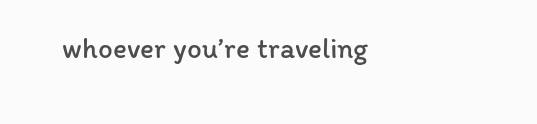whoever you’re traveling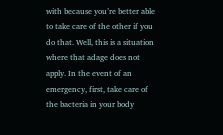with because you’re better able to take care of the other if you do that. Well, this is a situation where that adage does not apply. In the event of an emergency, first, take care of the bacteria in your body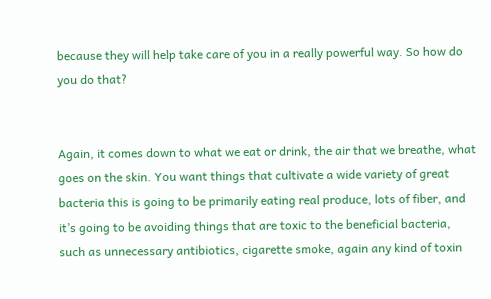because they will help take care of you in a really powerful way. So how do you do that?


Again, it comes down to what we eat or drink, the air that we breathe, what goes on the skin. You want things that cultivate a wide variety of great bacteria this is going to be primarily eating real produce, lots of fiber, and it’s going to be avoiding things that are toxic to the beneficial bacteria, such as unnecessary antibiotics, cigarette smoke, again any kind of toxin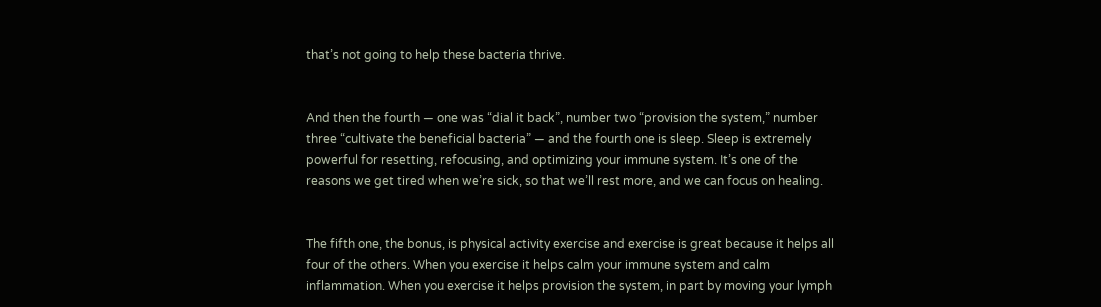that’s not going to help these bacteria thrive.


And then the fourth — one was “dial it back”, number two “provision the system,” number three “cultivate the beneficial bacteria” — and the fourth one is sleep. Sleep is extremely powerful for resetting, refocusing, and optimizing your immune system. It’s one of the reasons we get tired when we’re sick, so that we’ll rest more, and we can focus on healing.


The fifth one, the bonus, is physical activity exercise and exercise is great because it helps all four of the others. When you exercise it helps calm your immune system and calm inflammation. When you exercise it helps provision the system, in part by moving your lymph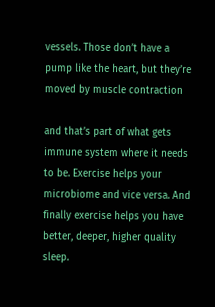vessels. Those don’t have a pump like the heart, but they’re moved by muscle contraction

and that’s part of what gets immune system where it needs to be. Exercise helps your microbiome and vice versa. And finally exercise helps you have better, deeper, higher quality sleep.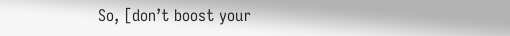So, [don’t boost your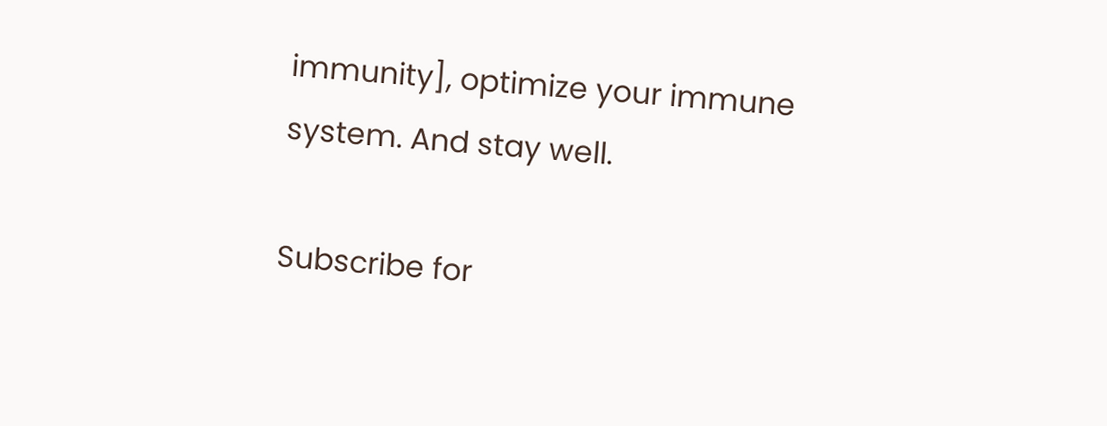immunity], optimize your immune system. And stay well.

Subscribe for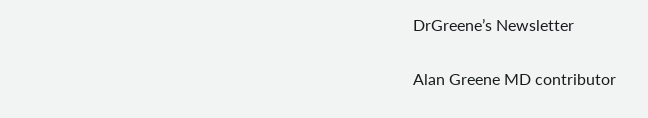DrGreene’s Newsletter

Alan Greene MD contributor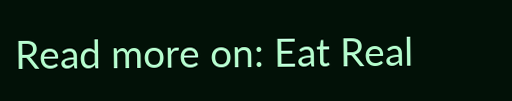Read more on: Eat Real